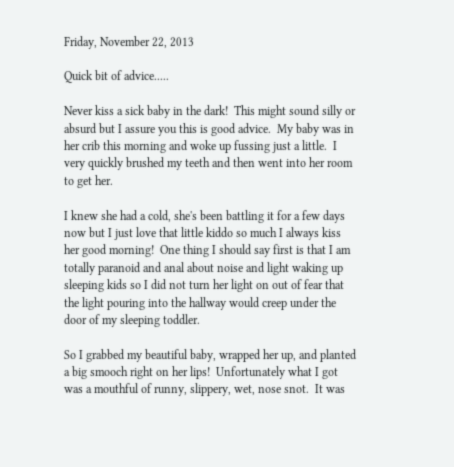Friday, November 22, 2013

Quick bit of advice.....

Never kiss a sick baby in the dark!  This might sound silly or absurd but I assure you this is good advice.  My baby was in her crib this morning and woke up fussing just a little.  I very quickly brushed my teeth and then went into her room to get her.

I knew she had a cold, she's been battling it for a few days now but I just love that little kiddo so much I always kiss her good morning!  One thing I should say first is that I am totally paranoid and anal about noise and light waking up sleeping kids so I did not turn her light on out of fear that the light pouring into the hallway would creep under the door of my sleeping toddler.

So I grabbed my beautiful baby, wrapped her up, and planted a big smooch right on her lips!  Unfortunately what I got was a mouthful of runny, slippery, wet, nose snot.  It was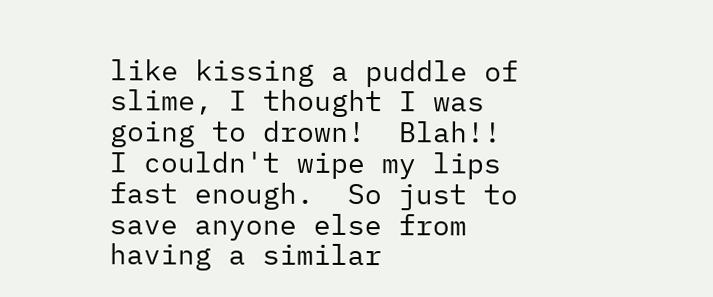like kissing a puddle of slime, I thought I was going to drown!  Blah!!  I couldn't wipe my lips fast enough.  So just to save anyone else from having a similar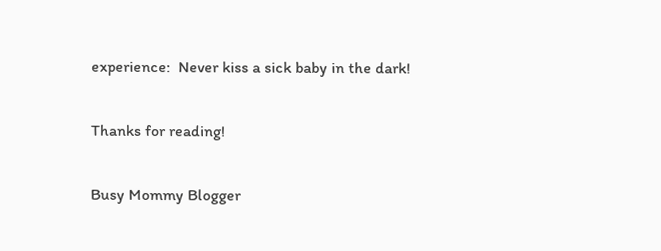experience:  Never kiss a sick baby in the dark!

Thanks for reading!

Busy Mommy Blogger